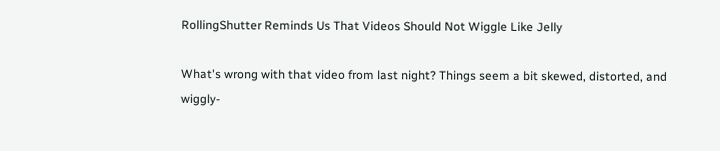RollingShutter Reminds Us That Videos Should Not Wiggle Like Jelly

What's wrong with that video from last night? Things seem a bit skewed, distorted, and wiggly-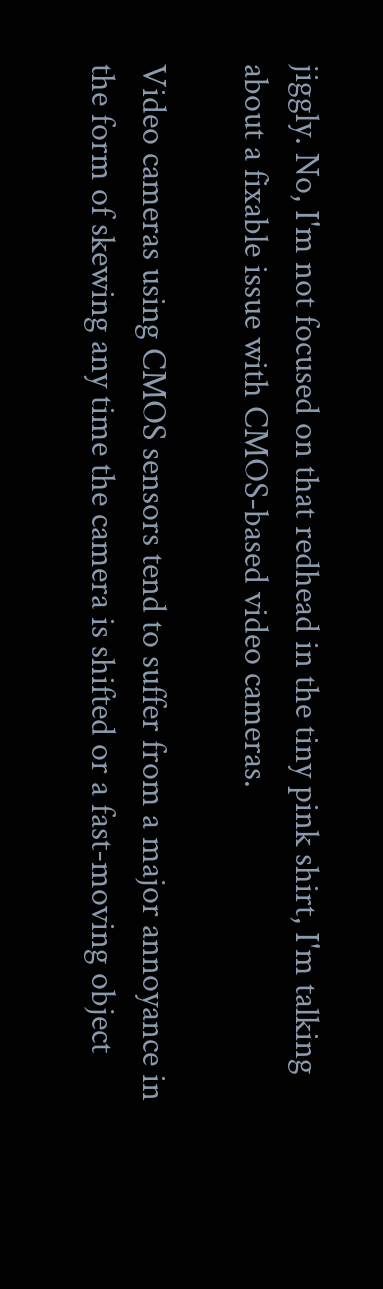jiggly. No, I'm not focused on that redhead in the tiny pink shirt, I'm talking about a fixable issue with CMOS-based video cameras.

Video cameras using CMOS sensors tend to suffer from a major annoyance in the form of skewing any time the camera is shifted or a fast-moving object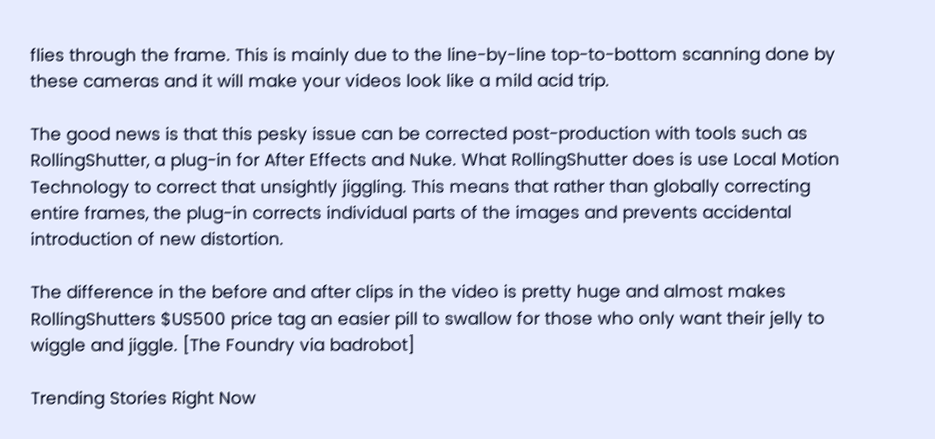flies through the frame. This is mainly due to the line-by-line top-to-bottom scanning done by these cameras and it will make your videos look like a mild acid trip.

The good news is that this pesky issue can be corrected post-production with tools such as RollingShutter, a plug-in for After Effects and Nuke. What RollingShutter does is use Local Motion Technology to correct that unsightly jiggling. This means that rather than globally correcting entire frames, the plug-in corrects individual parts of the images and prevents accidental introduction of new distortion.

The difference in the before and after clips in the video is pretty huge and almost makes RollingShutters $US500 price tag an easier pill to swallow for those who only want their jelly to wiggle and jiggle. [The Foundry via badrobot]

Trending Stories Right Now